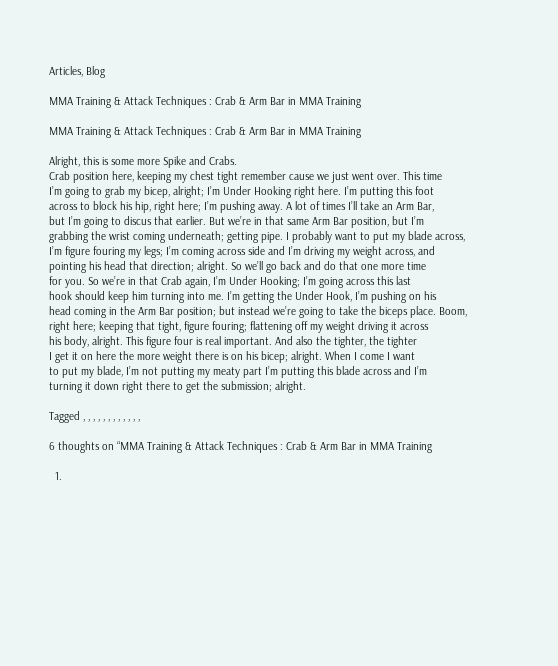Articles, Blog

MMA Training & Attack Techniques : Crab & Arm Bar in MMA Training

MMA Training & Attack Techniques : Crab & Arm Bar in MMA Training

Alright, this is some more Spike and Crabs.
Crab position here, keeping my chest tight remember cause we just went over. This time
I’m going to grab my bicep, alright; I’m Under Hooking right here. I’m putting this foot
across to block his hip, right here; I’m pushing away. A lot of times I’ll take an Arm Bar,
but I’m going to discus that earlier. But we’re in that same Arm Bar position, but I’m
grabbing the wrist coming underneath; getting pipe. I probably want to put my blade across,
I’m figure fouring my legs; I’m coming across side and I’m driving my weight across, and
pointing his head that direction; alright. So we’ll go back and do that one more time
for you. So we’re in that Crab again, I’m Under Hooking; I’m going across this last
hook should keep him turning into me. I’m getting the Under Hook, I’m pushing on his
head coming in the Arm Bar position; but instead we’re going to take the biceps place. Boom,
right here; keeping that tight, figure fouring; flattening off my weight driving it across
his body, alright. This figure four is real important. And also the tighter, the tighter
I get it on here the more weight there is on his bicep; alright. When I come I want
to put my blade, I’m not putting my meaty part I’m putting this blade across and I’m
turning it down right there to get the submission; alright.

Tagged , , , , , , , , , , , ,

6 thoughts on “MMA Training & Attack Techniques : Crab & Arm Bar in MMA Training

  1.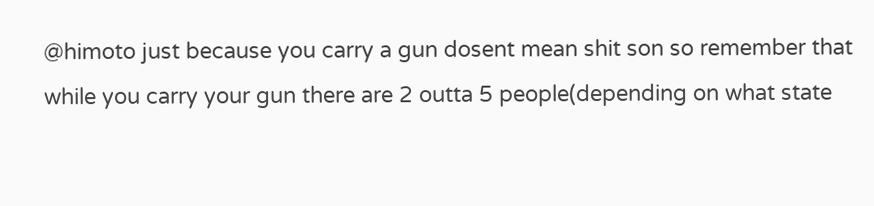@himoto just because you carry a gun dosent mean shit son so remember that while you carry your gun there are 2 outta 5 people(depending on what state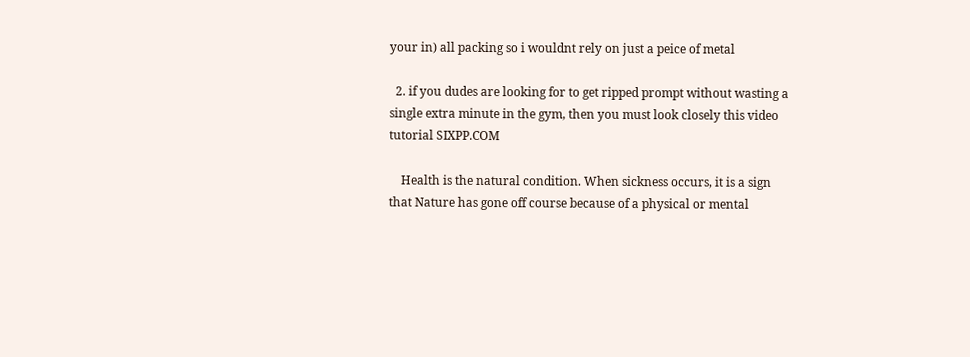your in) all packing so i wouldnt rely on just a peice of metal

  2. if you dudes are looking for to get ripped prompt without wasting a single extra minute in the gym, then you must look closely this video tutorial SIXPP.COM

    Health is the natural condition. When sickness occurs, it is a sign that Nature has gone off course because of a physical or mental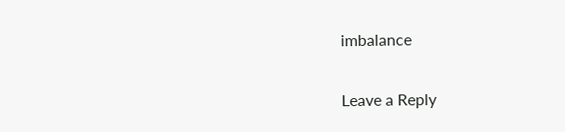imbalance

Leave a Reply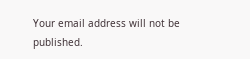Your email address will not be published.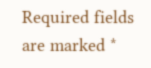Required fields are marked *